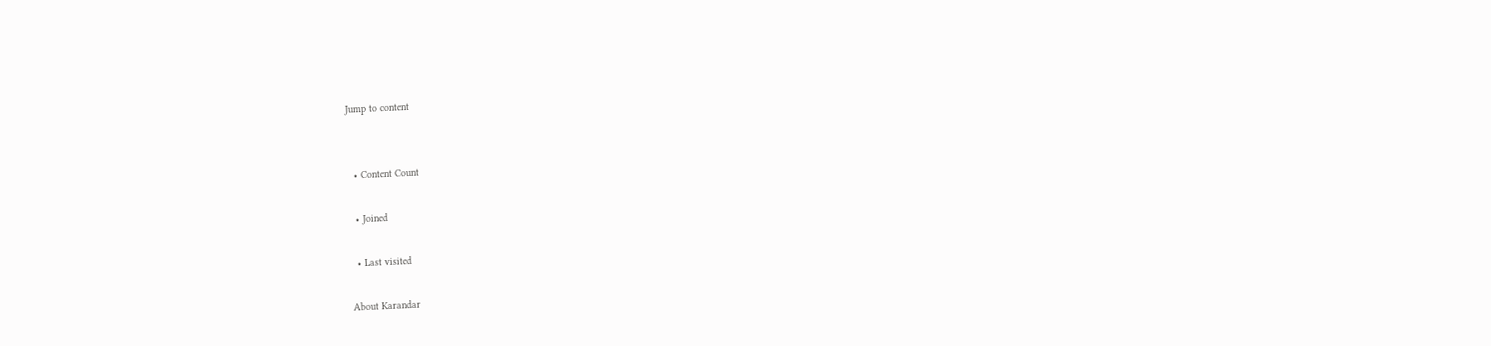Jump to content


  • Content Count

  • Joined

  • Last visited

About Karandar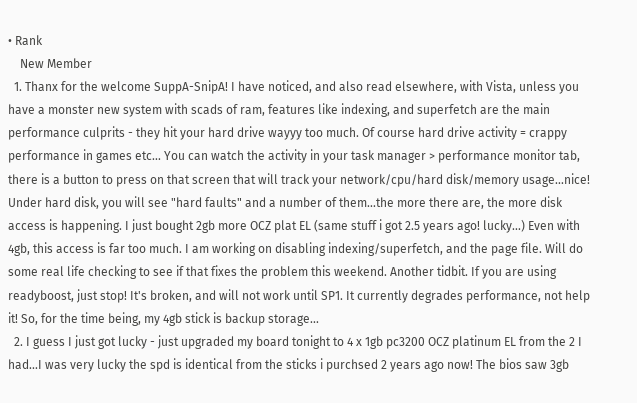• Rank
    New Member
  1. Thanx for the welcome SuppA-SnipA! I have noticed, and also read elsewhere, with Vista, unless you have a monster new system with scads of ram, features like indexing, and superfetch are the main performance culprits - they hit your hard drive wayyy too much. Of course hard drive activity = crappy performance in games etc... You can watch the activity in your task manager > performance monitor tab, there is a button to press on that screen that will track your network/cpu/hard disk/memory usage...nice! Under hard disk, you will see "hard faults" and a number of them...the more there are, the more disk access is happening. I just bought 2gb more OCZ plat EL (same stuff i got 2.5 years ago! lucky...) Even with 4gb, this access is far too much. I am working on disabling indexing/superfetch, and the page file. Will do some real life checking to see if that fixes the problem this weekend. Another tidbit. If you are using readyboost, just stop! It's broken, and will not work until SP1. It currently degrades performance, not help it! So, for the time being, my 4gb stick is backup storage...
  2. I guess I just got lucky - just upgraded my board tonight to 4 x 1gb pc3200 OCZ platinum EL from the 2 I had...I was very lucky the spd is identical from the sticks i purchsed 2 years ago now! The bios saw 3gb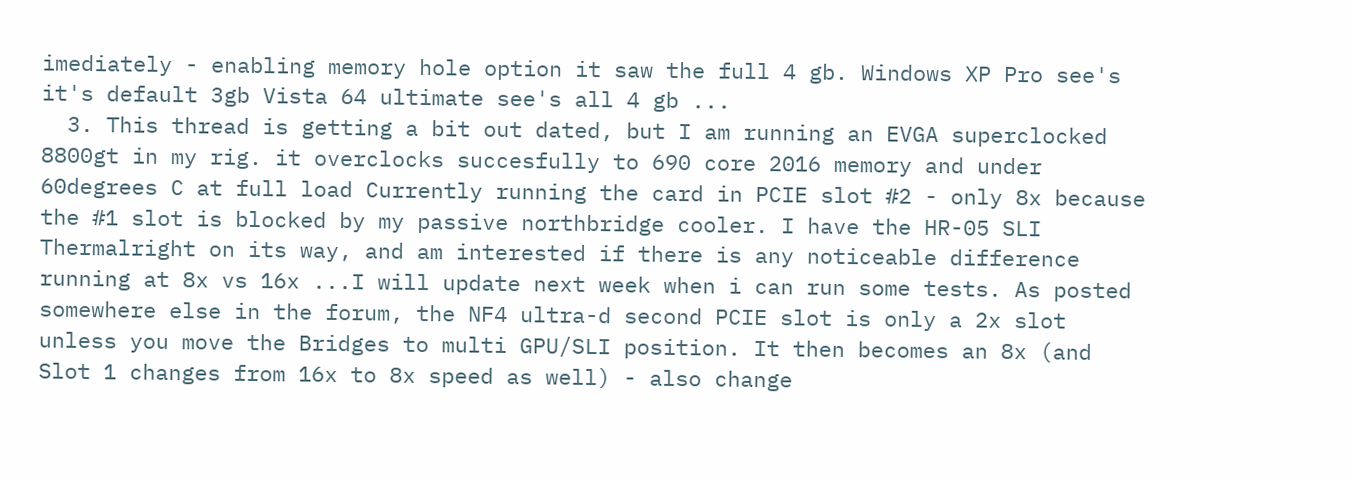imediately - enabling memory hole option it saw the full 4 gb. Windows XP Pro see's it's default 3gb Vista 64 ultimate see's all 4 gb ...
  3. This thread is getting a bit out dated, but I am running an EVGA superclocked 8800gt in my rig. it overclocks succesfully to 690 core 2016 memory and under 60degrees C at full load Currently running the card in PCIE slot #2 - only 8x because the #1 slot is blocked by my passive northbridge cooler. I have the HR-05 SLI Thermalright on its way, and am interested if there is any noticeable difference running at 8x vs 16x ...I will update next week when i can run some tests. As posted somewhere else in the forum, the NF4 ultra-d second PCIE slot is only a 2x slot unless you move the Bridges to multi GPU/SLI position. It then becomes an 8x (and Slot 1 changes from 16x to 8x speed as well) - also change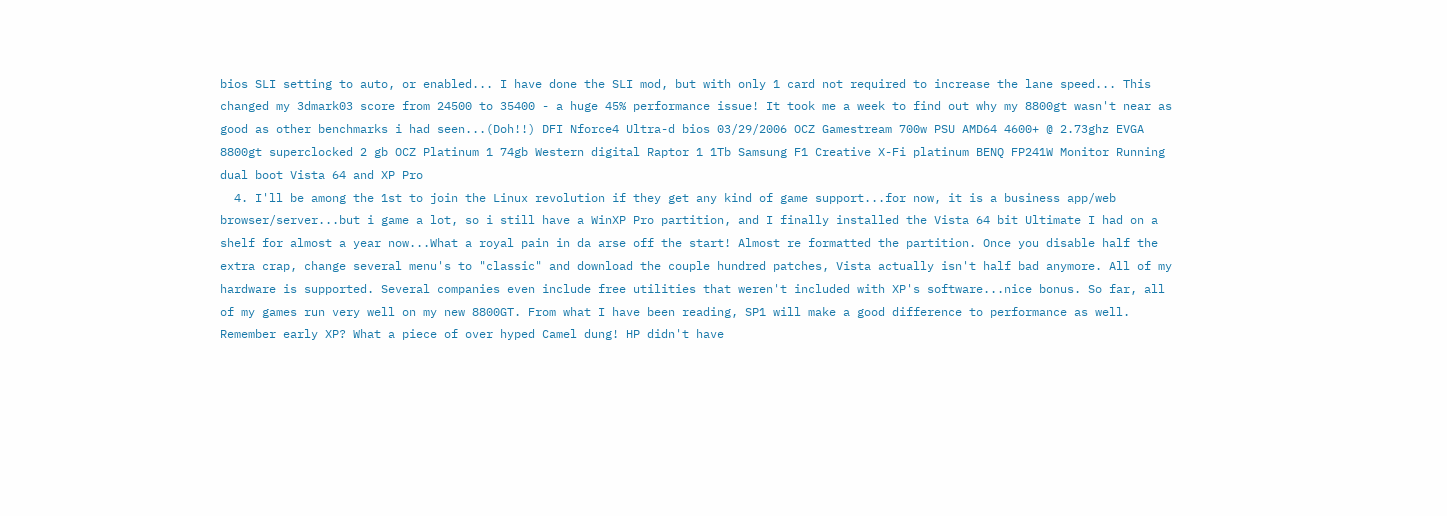bios SLI setting to auto, or enabled... I have done the SLI mod, but with only 1 card not required to increase the lane speed... This changed my 3dmark03 score from 24500 to 35400 - a huge 45% performance issue! It took me a week to find out why my 8800gt wasn't near as good as other benchmarks i had seen...(Doh!!) DFI Nforce4 Ultra-d bios 03/29/2006 OCZ Gamestream 700w PSU AMD64 4600+ @ 2.73ghz EVGA 8800gt superclocked 2 gb OCZ Platinum 1 74gb Western digital Raptor 1 1Tb Samsung F1 Creative X-Fi platinum BENQ FP241W Monitor Running dual boot Vista 64 and XP Pro
  4. I'll be among the 1st to join the Linux revolution if they get any kind of game support...for now, it is a business app/web browser/server...but i game a lot, so i still have a WinXP Pro partition, and I finally installed the Vista 64 bit Ultimate I had on a shelf for almost a year now...What a royal pain in da arse off the start! Almost re formatted the partition. Once you disable half the extra crap, change several menu's to "classic" and download the couple hundred patches, Vista actually isn't half bad anymore. All of my hardware is supported. Several companies even include free utilities that weren't included with XP's software...nice bonus. So far, all of my games run very well on my new 8800GT. From what I have been reading, SP1 will make a good difference to performance as well. Remember early XP? What a piece of over hyped Camel dung! HP didn't have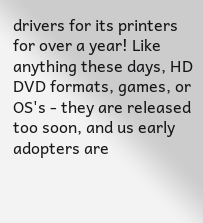drivers for its printers for over a year! Like anything these days, HD DVD formats, games, or OS's - they are released too soon, and us early adopters are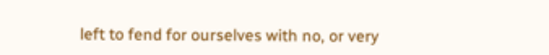left to fend for ourselves with no, or very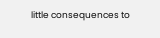little consequences to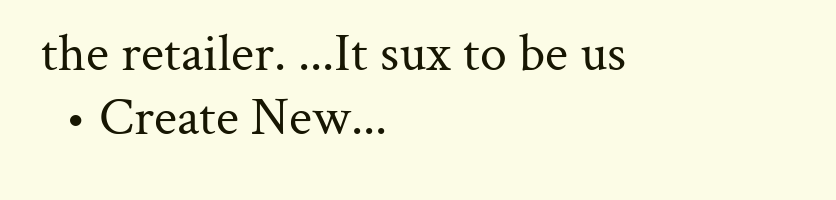the retailer. ...It sux to be us
  • Create New...